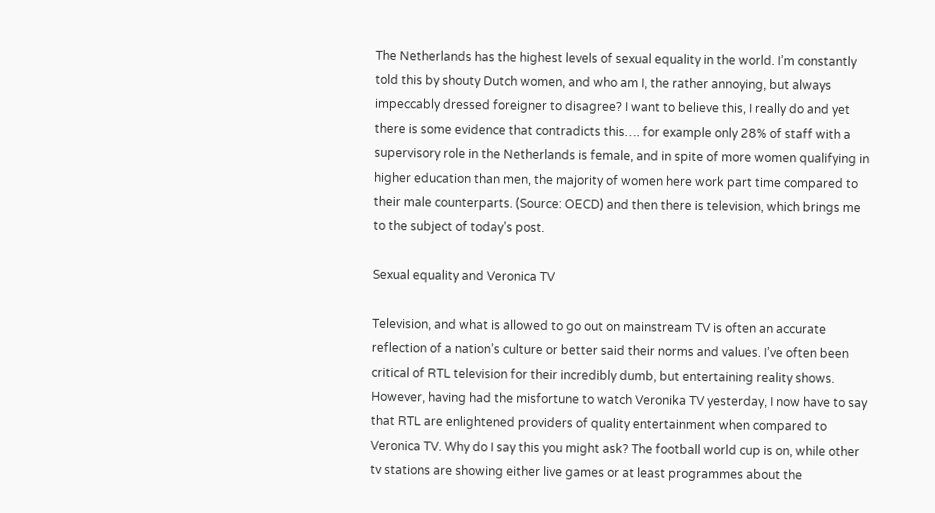The Netherlands has the highest levels of sexual equality in the world. I’m constantly told this by shouty Dutch women, and who am I, the rather annoying, but always impeccably dressed foreigner to disagree? I want to believe this, I really do and yet there is some evidence that contradicts this…. for example only 28% of staff with a supervisory role in the Netherlands is female, and in spite of more women qualifying in higher education than men, the majority of women here work part time compared to their male counterparts. (Source: OECD) and then there is television, which brings me to the subject of today’s post.

Sexual equality and Veronica TV

Television, and what is allowed to go out on mainstream TV is often an accurate reflection of a nation’s culture or better said their norms and values. I’ve often been critical of RTL television for their incredibly dumb, but entertaining reality shows. However, having had the misfortune to watch Veronika TV yesterday, I now have to say that RTL are enlightened providers of quality entertainment when compared to Veronica TV. Why do I say this you might ask? The football world cup is on, while other tv stations are showing either live games or at least programmes about the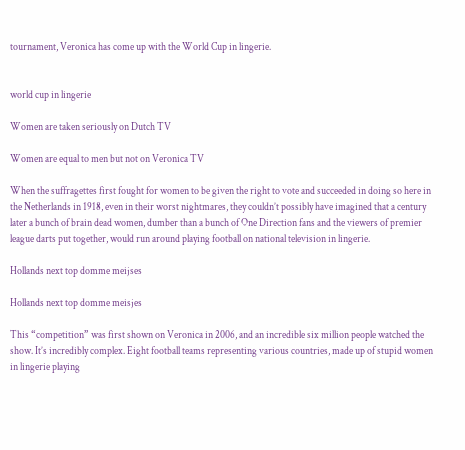tournament, Veronica has come up with the World Cup in lingerie.


world cup in lingerie

Women are taken seriously on Dutch TV

Women are equal to men but not on Veronica TV

When the suffragettes first fought for women to be given the right to vote and succeeded in doing so here in the Netherlands in 1918, even in their worst nightmares, they couldn’t possibly have imagined that a century later a bunch of brain dead women, dumber than a bunch of One Direction fans and the viewers of premier league darts put together, would run around playing football on national television in lingerie.

Hollands next top domme meijses

Hollands next top domme meisjes

This “competition” was first shown on Veronica in 2006, and an incredible six million people watched the show. It’s incredibly complex. Eight football teams representing various countries, made up of stupid women in lingerie playing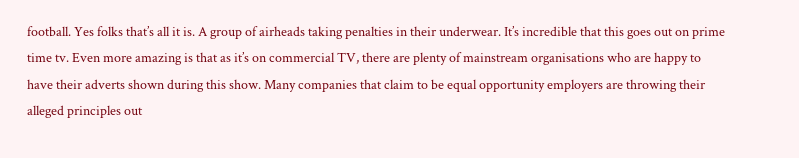football. Yes folks that’s all it is. A group of airheads taking penalties in their underwear. It’s incredible that this goes out on prime time tv. Even more amazing is that as it’s on commercial TV, there are plenty of mainstream organisations who are happy to have their adverts shown during this show. Many companies that claim to be equal opportunity employers are throwing their alleged principles out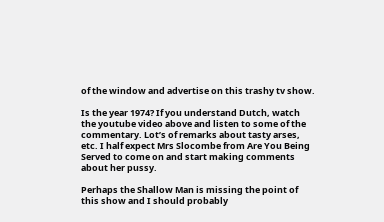of the window and advertise on this trashy tv show.

Is the year 1974? If you understand Dutch, watch the youtube video above and listen to some of the commentary. Lot’s of remarks about tasty arses, etc. I half expect Mrs Slocombe from Are You Being Served to come on and start making comments about her pussy.

Perhaps the Shallow Man is missing the point of this show and I should probably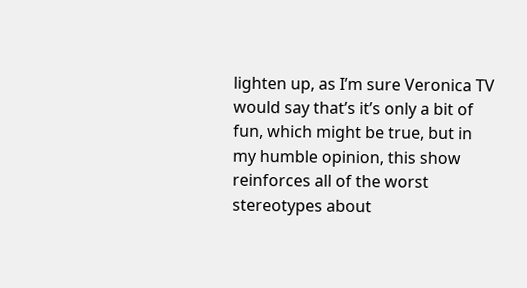lighten up, as I’m sure Veronica TV would say that’s it’s only a bit of fun, which might be true, but in my humble opinion, this show reinforces all of the worst stereotypes about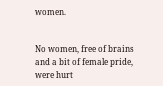women.


No women, free of brains and a bit of female pride, were hurt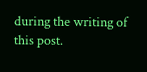during the writing of this post.